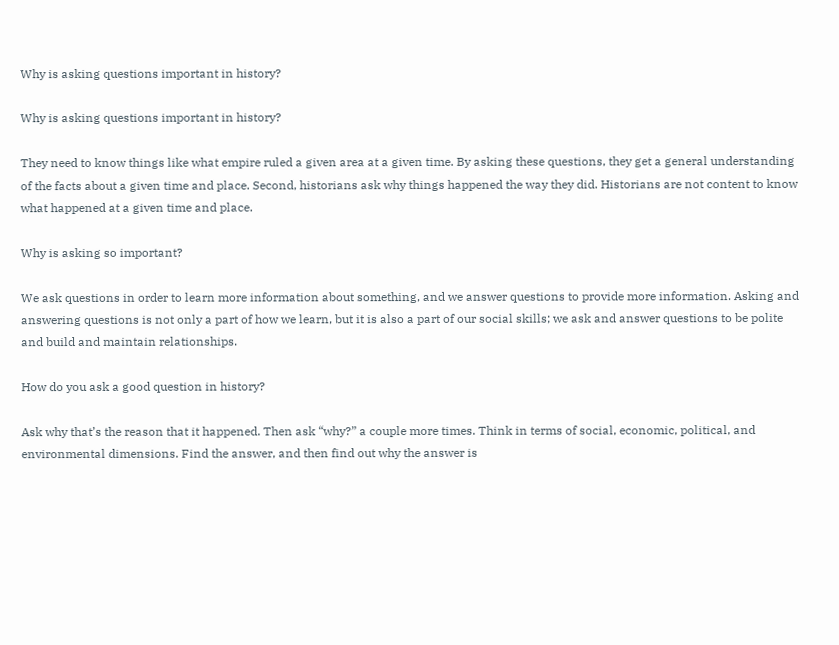Why is asking questions important in history?

Why is asking questions important in history?

They need to know things like what empire ruled a given area at a given time. By asking these questions, they get a general understanding of the facts about a given time and place. Second, historians ask why things happened the way they did. Historians are not content to know what happened at a given time and place.

Why is asking so important?

We ask questions in order to learn more information about something, and we answer questions to provide more information. Asking and answering questions is not only a part of how we learn, but it is also a part of our social skills; we ask and answer questions to be polite and build and maintain relationships.

How do you ask a good question in history?

Ask why that’s the reason that it happened. Then ask “why?” a couple more times. Think in terms of social, economic, political, and environmental dimensions. Find the answer, and then find out why the answer is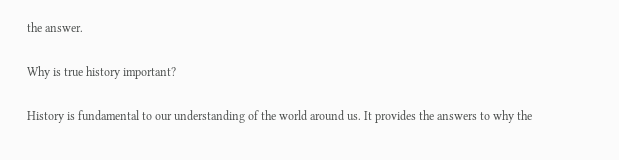the answer.

Why is true history important?

History is fundamental to our understanding of the world around us. It provides the answers to why the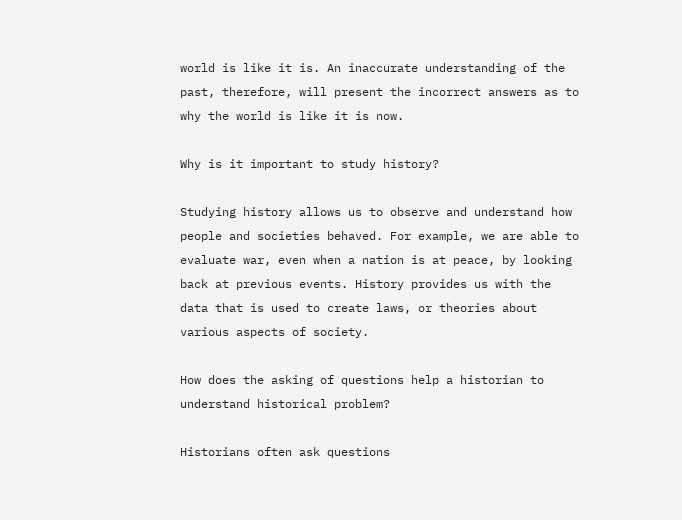world is like it is. An inaccurate understanding of the past, therefore, will present the incorrect answers as to why the world is like it is now.

Why is it important to study history?

Studying history allows us to observe and understand how people and societies behaved. For example, we are able to evaluate war, even when a nation is at peace, by looking back at previous events. History provides us with the data that is used to create laws, or theories about various aspects of society.

How does the asking of questions help a historian to understand historical problem?

Historians often ask questions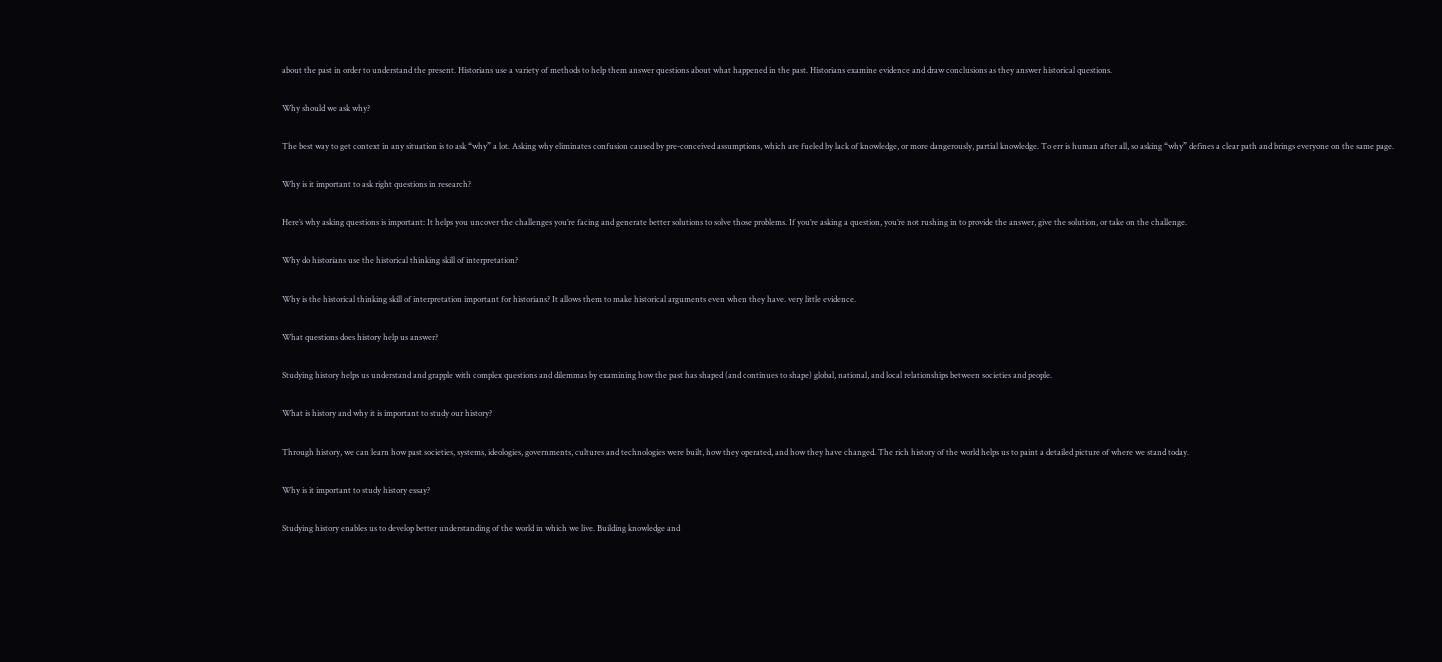about the past in order to understand the present. Historians use a variety of methods to help them answer questions about what happened in the past. Historians examine evidence and draw conclusions as they answer historical questions.

Why should we ask why?

The best way to get context in any situation is to ask “why” a lot. Asking why eliminates confusion caused by pre-conceived assumptions, which are fueled by lack of knowledge, or more dangerously, partial knowledge. To err is human after all, so asking “why” defines a clear path and brings everyone on the same page.

Why is it important to ask right questions in research?

Here’s why asking questions is important: It helps you uncover the challenges you’re facing and generate better solutions to solve those problems. If you’re asking a question, you’re not rushing in to provide the answer, give the solution, or take on the challenge.

Why do historians use the historical thinking skill of interpretation?

Why is the historical thinking skill of interpretation important for historians? It allows them to make historical arguments even when they have. very little evidence.

What questions does history help us answer?

Studying history helps us understand and grapple with complex questions and dilemmas by examining how the past has shaped (and continues to shape) global, national, and local relationships between societies and people.

What is history and why it is important to study our history?

Through history, we can learn how past societies, systems, ideologies, governments, cultures and technologies were built, how they operated, and how they have changed. The rich history of the world helps us to paint a detailed picture of where we stand today.

Why is it important to study history essay?

Studying history enables us to develop better understanding of the world in which we live. Building knowledge and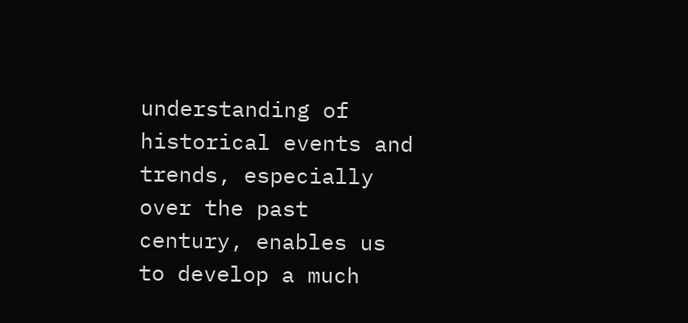understanding of historical events and trends, especially over the past century, enables us to develop a much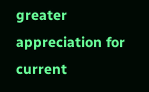greater appreciation for current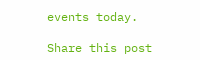events today.

Share this post